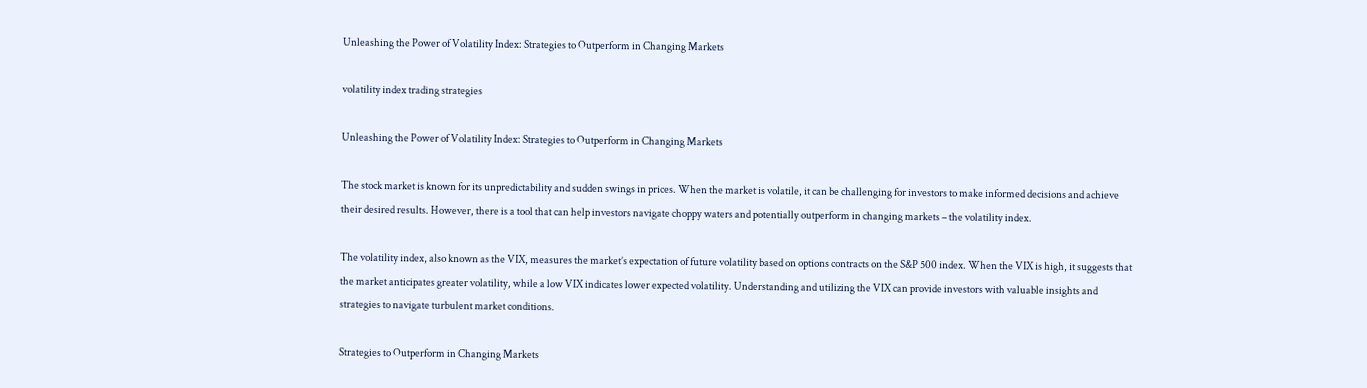Unleashing the Power of Volatility Index: Strategies to Outperform in Changing Markets

volatility index trading strategies

Unleashing the Power of Volatility Index: Strategies to Outperform in Changing Markets

The stock market is known for its unpredictability and sudden swings in prices. When the market is volatile, it can be challenging for investors to make informed decisions and achieve their desired results. However, there is a tool that can help investors navigate choppy waters and potentially outperform in changing markets – the volatility index.

The volatility index, also known as the VIX, measures the market’s expectation of future volatility based on options contracts on the S&P 500 index. When the VIX is high, it suggests that the market anticipates greater volatility, while a low VIX indicates lower expected volatility. Understanding and utilizing the VIX can provide investors with valuable insights and strategies to navigate turbulent market conditions.

Strategies to Outperform in Changing Markets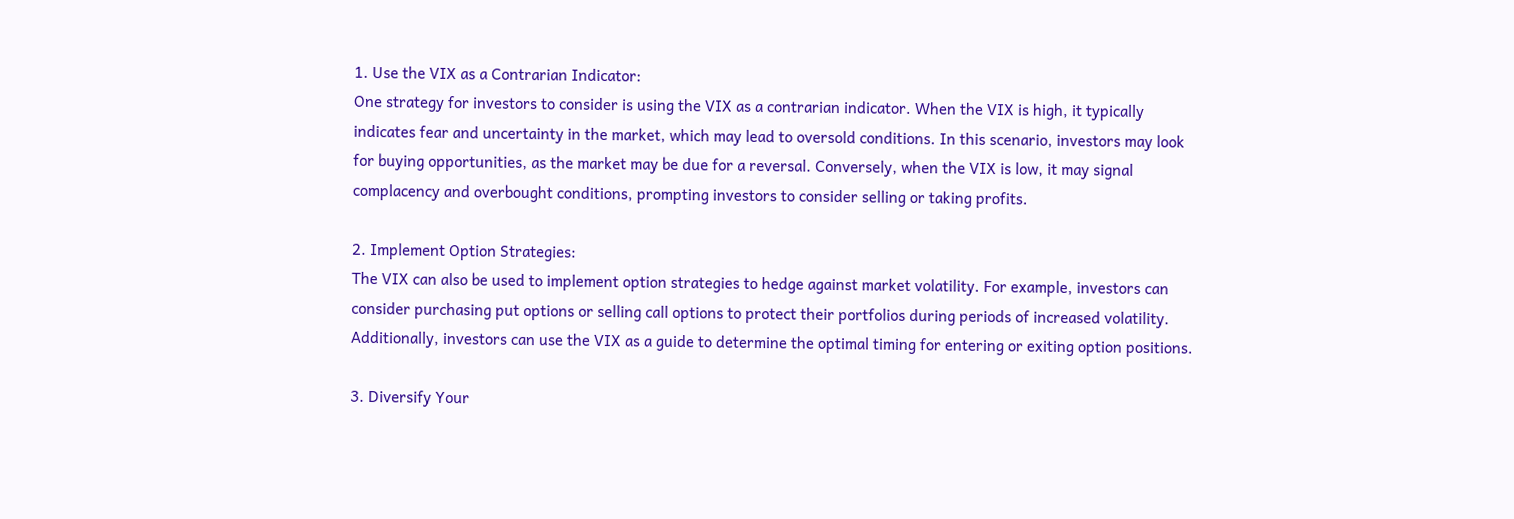1. Use the VIX as a Contrarian Indicator:
One strategy for investors to consider is using the VIX as a contrarian indicator. When the VIX is high, it typically indicates fear and uncertainty in the market, which may lead to oversold conditions. In this scenario, investors may look for buying opportunities, as the market may be due for a reversal. Conversely, when the VIX is low, it may signal complacency and overbought conditions, prompting investors to consider selling or taking profits.

2. Implement Option Strategies:
The VIX can also be used to implement option strategies to hedge against market volatility. For example, investors can consider purchasing put options or selling call options to protect their portfolios during periods of increased volatility. Additionally, investors can use the VIX as a guide to determine the optimal timing for entering or exiting option positions.

3. Diversify Your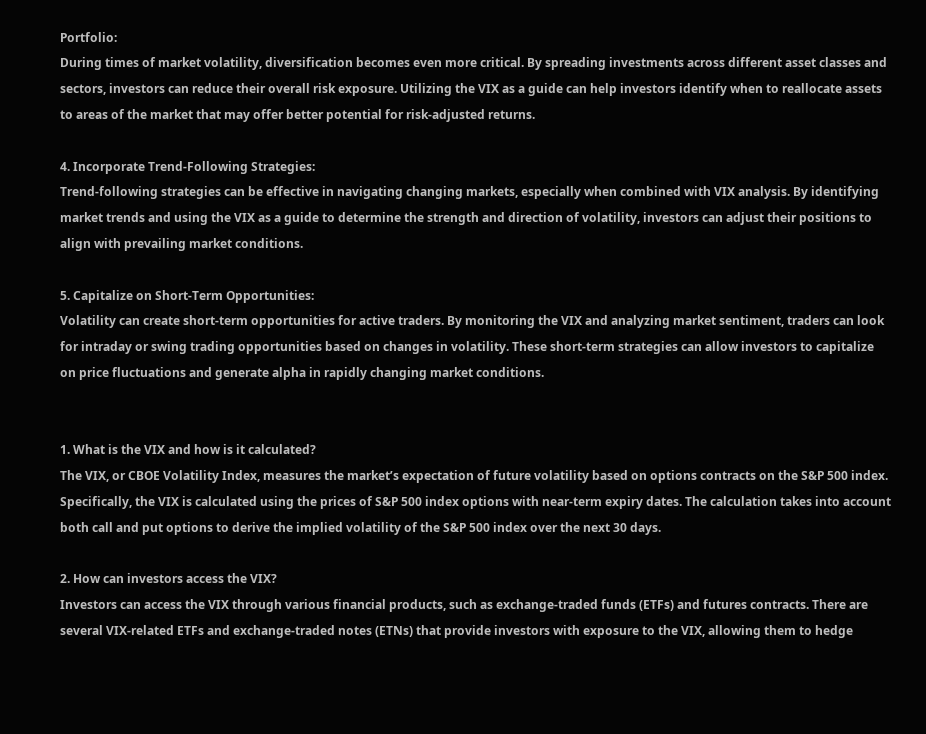Portfolio:
During times of market volatility, diversification becomes even more critical. By spreading investments across different asset classes and sectors, investors can reduce their overall risk exposure. Utilizing the VIX as a guide can help investors identify when to reallocate assets to areas of the market that may offer better potential for risk-adjusted returns.

4. Incorporate Trend-Following Strategies:
Trend-following strategies can be effective in navigating changing markets, especially when combined with VIX analysis. By identifying market trends and using the VIX as a guide to determine the strength and direction of volatility, investors can adjust their positions to align with prevailing market conditions.

5. Capitalize on Short-Term Opportunities:
Volatility can create short-term opportunities for active traders. By monitoring the VIX and analyzing market sentiment, traders can look for intraday or swing trading opportunities based on changes in volatility. These short-term strategies can allow investors to capitalize on price fluctuations and generate alpha in rapidly changing market conditions.


1. What is the VIX and how is it calculated?
The VIX, or CBOE Volatility Index, measures the market’s expectation of future volatility based on options contracts on the S&P 500 index. Specifically, the VIX is calculated using the prices of S&P 500 index options with near-term expiry dates. The calculation takes into account both call and put options to derive the implied volatility of the S&P 500 index over the next 30 days.

2. How can investors access the VIX?
Investors can access the VIX through various financial products, such as exchange-traded funds (ETFs) and futures contracts. There are several VIX-related ETFs and exchange-traded notes (ETNs) that provide investors with exposure to the VIX, allowing them to hedge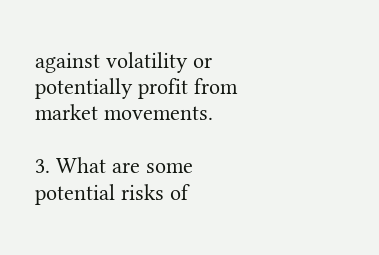against volatility or potentially profit from market movements.

3. What are some potential risks of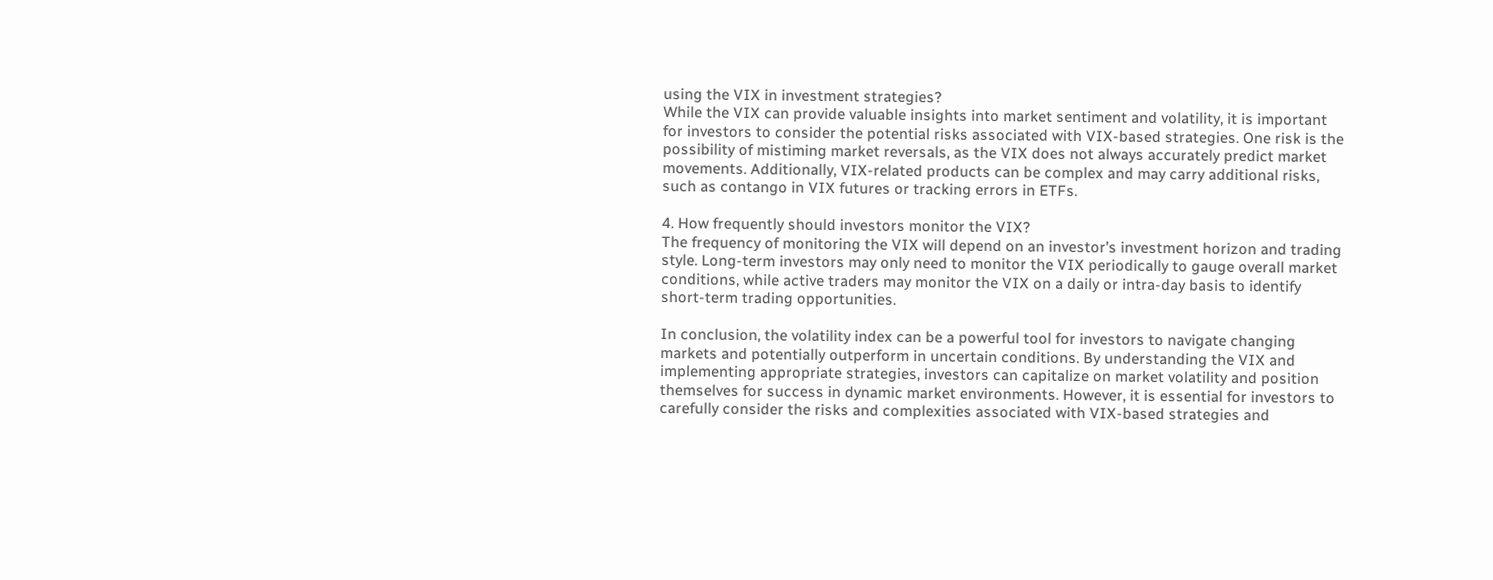using the VIX in investment strategies?
While the VIX can provide valuable insights into market sentiment and volatility, it is important for investors to consider the potential risks associated with VIX-based strategies. One risk is the possibility of mistiming market reversals, as the VIX does not always accurately predict market movements. Additionally, VIX-related products can be complex and may carry additional risks, such as contango in VIX futures or tracking errors in ETFs.

4. How frequently should investors monitor the VIX?
The frequency of monitoring the VIX will depend on an investor’s investment horizon and trading style. Long-term investors may only need to monitor the VIX periodically to gauge overall market conditions, while active traders may monitor the VIX on a daily or intra-day basis to identify short-term trading opportunities.

In conclusion, the volatility index can be a powerful tool for investors to navigate changing markets and potentially outperform in uncertain conditions. By understanding the VIX and implementing appropriate strategies, investors can capitalize on market volatility and position themselves for success in dynamic market environments. However, it is essential for investors to carefully consider the risks and complexities associated with VIX-based strategies and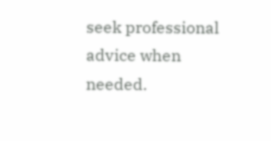seek professional advice when needed.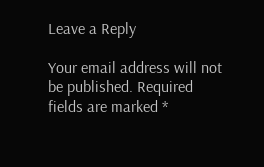Leave a Reply

Your email address will not be published. Required fields are marked *